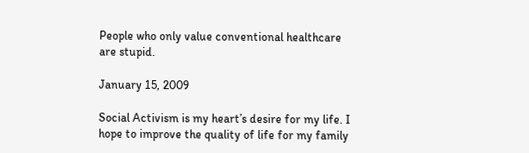People who only value conventional healthcare are stupid.

January 15, 2009

Social Activism is my heart’s desire for my life. I hope to improve the quality of life for my family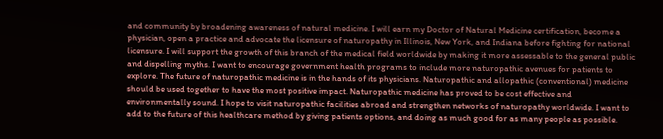and community by broadening awareness of natural medicine. I will earn my Doctor of Natural Medicine certification, become a physician, open a practice and advocate the licensure of naturopathy in Illinois, New York, and Indiana before fighting for national licensure. I will support the growth of this branch of the medical field worldwide by making it more assessable to the general public and dispelling myths. I want to encourage government health programs to include more naturopathic avenues for patients to explore. The future of naturopathic medicine is in the hands of its physicians. Naturopathic and allopathic (conventional) medicine should be used together to have the most positive impact. Naturopathic medicine has proved to be cost effective and environmentally sound. I hope to visit naturopathic facilities abroad and strengthen networks of naturopathy worldwide. I want to add to the future of this healthcare method by giving patients options, and doing as much good for as many people as possible.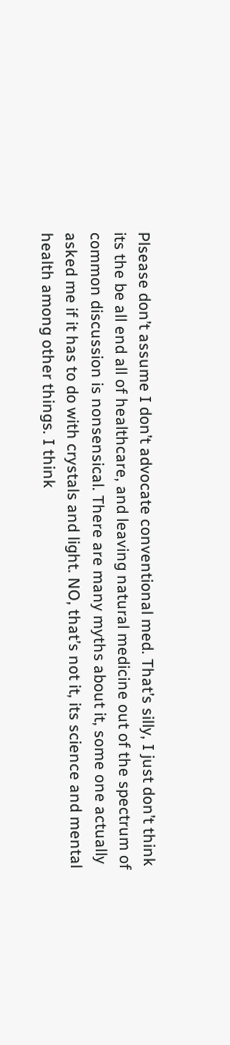Plsease don’t assume I don’t advocate conventional med. That’s silly, I just don’t think its the be all end all of healthcare, and leaving natural medicine out of the spectrum of common discussion is nonsensical. There are many myths about it, some one actually asked me if it has to do with crystals and light. NO, that’s not it, its science and mental health among other things. I think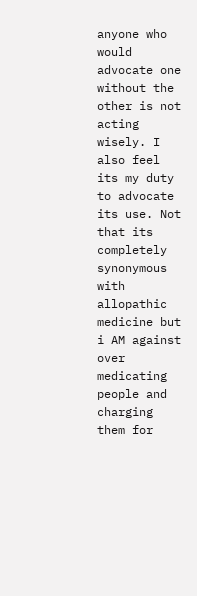anyone who would advocate one without the other is not acting wisely. I also feel its my duty to advocate its use. Not that its completely synonymous with allopathic medicine but i AM against over medicating people and charging them for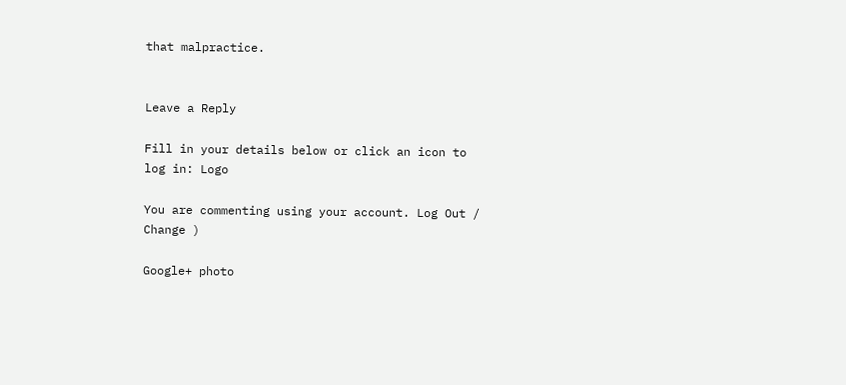that malpractice.


Leave a Reply

Fill in your details below or click an icon to log in: Logo

You are commenting using your account. Log Out /  Change )

Google+ photo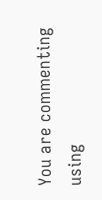You are commenting using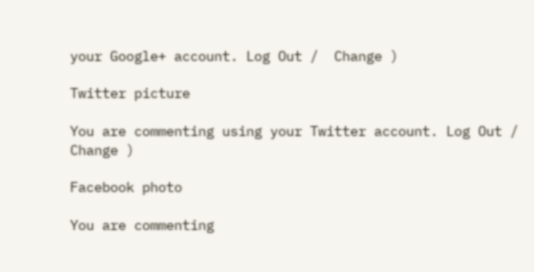your Google+ account. Log Out /  Change )

Twitter picture

You are commenting using your Twitter account. Log Out /  Change )

Facebook photo

You are commenting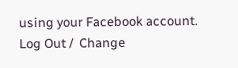using your Facebook account. Log Out /  Change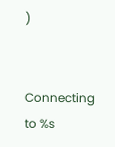)


Connecting to %s